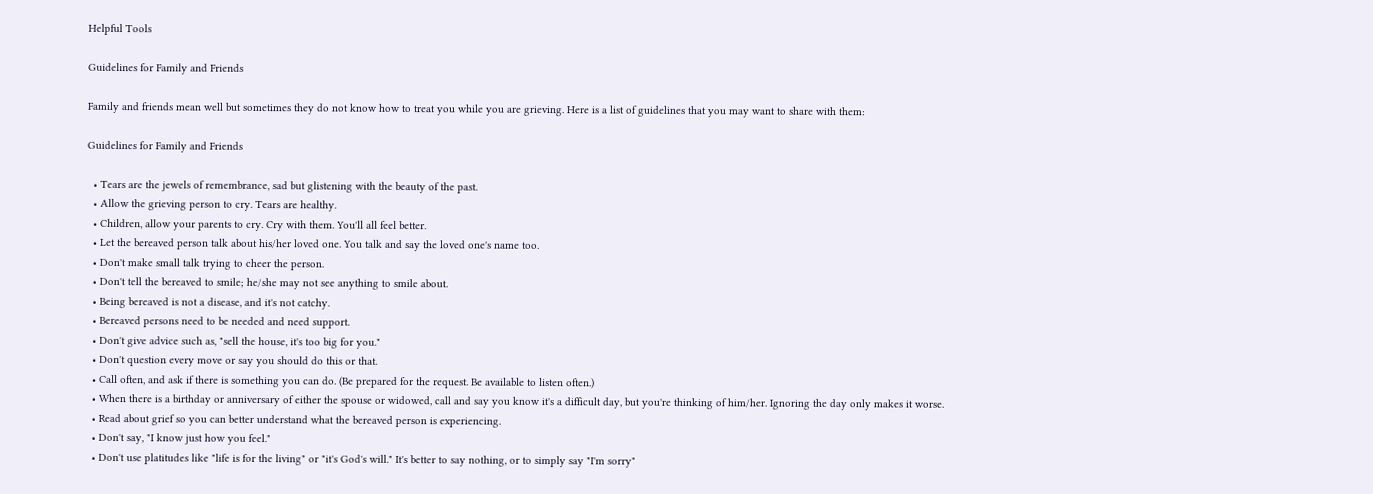Helpful Tools

Guidelines for Family and Friends

Family and friends mean well but sometimes they do not know how to treat you while you are grieving. Here is a list of guidelines that you may want to share with them:

Guidelines for Family and Friends

  • Tears are the jewels of remembrance, sad but glistening with the beauty of the past.
  • Allow the grieving person to cry. Tears are healthy.
  • Children, allow your parents to cry. Cry with them. You'll all feel better.
  • Let the bereaved person talk about his/her loved one. You talk and say the loved one's name too.
  • Don't make small talk trying to cheer the person.
  • Don't tell the bereaved to smile; he/she may not see anything to smile about.
  • Being bereaved is not a disease, and it's not catchy.
  • Bereaved persons need to be needed and need support.
  • Don't give advice such as, "sell the house, it's too big for you."
  • Don't question every move or say you should do this or that.
  • Call often, and ask if there is something you can do. (Be prepared for the request. Be available to listen often.)
  • When there is a birthday or anniversary of either the spouse or widowed, call and say you know it's a difficult day, but you're thinking of him/her. Ignoring the day only makes it worse.
  • Read about grief so you can better understand what the bereaved person is experiencing.
  • Don't say, "I know just how you feel."
  • Don't use platitudes like "life is for the living" or "it's God's will." It's better to say nothing, or to simply say "I'm sorry"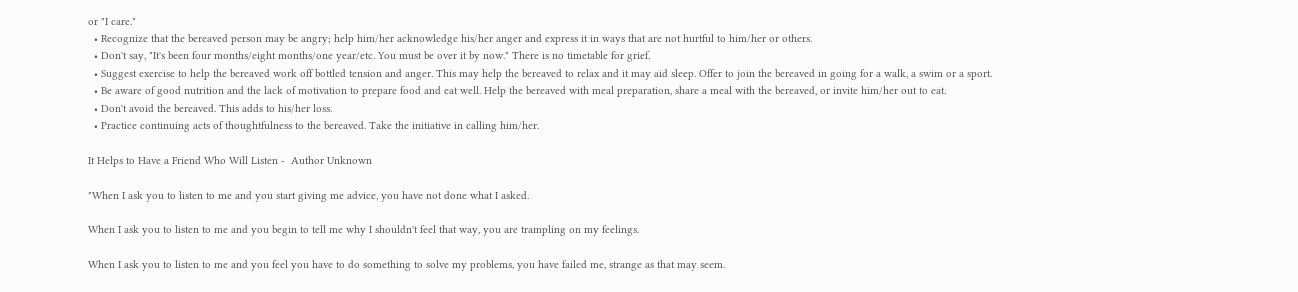or "I care."
  • Recognize that the bereaved person may be angry; help him/her acknowledge his/her anger and express it in ways that are not hurtful to him/her or others.
  • Don't say, "It's been four months/eight months/one year/etc. You must be over it by now." There is no timetable for grief.
  • Suggest exercise to help the bereaved work off bottled tension and anger. This may help the bereaved to relax and it may aid sleep. Offer to join the bereaved in going for a walk, a swim or a sport.
  • Be aware of good nutrition and the lack of motivation to prepare food and eat well. Help the bereaved with meal preparation, share a meal with the bereaved, or invite him/her out to eat.
  • Don't avoid the bereaved. This adds to his/her loss.
  • Practice continuing acts of thoughtfulness to the bereaved. Take the initiative in calling him/her.

It Helps to Have a Friend Who Will Listen -  Author Unknown

"When I ask you to listen to me and you start giving me advice, you have not done what I asked.

When I ask you to listen to me and you begin to tell me why I shouldn't feel that way, you are trampling on my feelings.

When I ask you to listen to me and you feel you have to do something to solve my problems, you have failed me, strange as that may seem.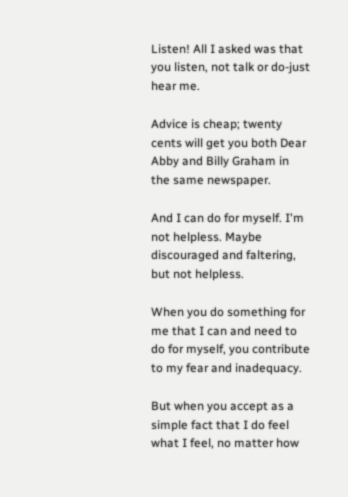Listen! All I asked was that you listen, not talk or do-just hear me.

Advice is cheap; twenty cents will get you both Dear Abby and Billy Graham in the same newspaper.

And I can do for myself. I'm not helpless. Maybe discouraged and faltering, but not helpless.

When you do something for me that I can and need to do for myself, you contribute to my fear and inadequacy.

But when you accept as a simple fact that I do feel what I feel, no matter how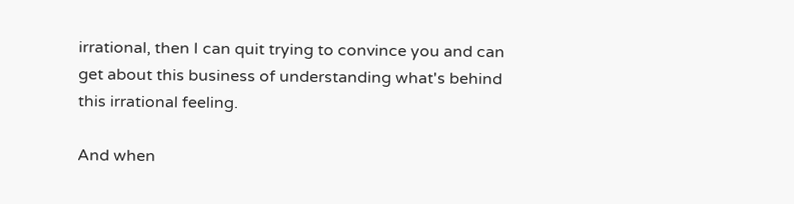irrational, then I can quit trying to convince you and can get about this business of understanding what's behind this irrational feeling.

And when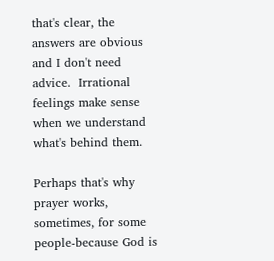that's clear, the answers are obvious and I don't need advice.  Irrational feelings make sense when we understand what's behind them.

Perhaps that's why prayer works, sometimes, for some people-because God is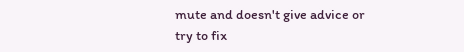mute and doesn't give advice or try to fix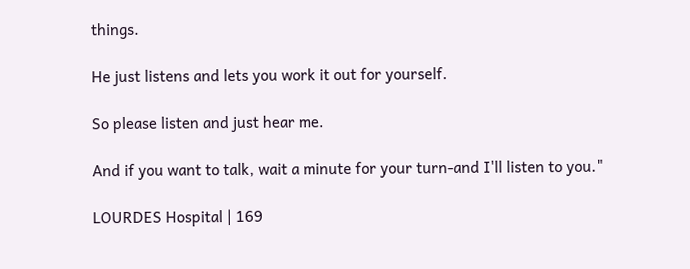things.

He just listens and lets you work it out for yourself.

So please listen and just hear me.

And if you want to talk, wait a minute for your turn-and I'll listen to you."

LOURDES Hospital | 169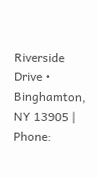Riverside Drive • Binghamton, NY 13905 | Phone: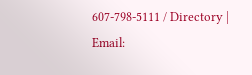607-798-5111 / Directory | Email: